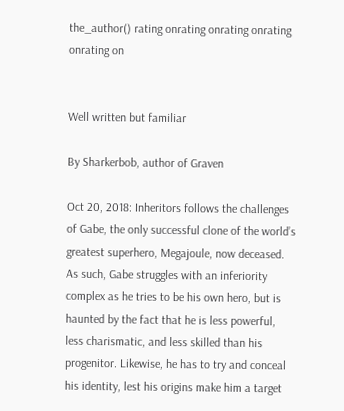the_author() rating onrating onrating onrating onrating on


Well written but familiar

By Sharkerbob, author of Graven

Oct 20, 2018: Inheritors follows the challenges of Gabe, the only successful clone of the world’s greatest superhero, Megajoule, now deceased. As such, Gabe struggles with an inferiority complex as he tries to be his own hero, but is haunted by the fact that he is less powerful, less charismatic, and less skilled than his progenitor. Likewise, he has to try and conceal his identity, lest his origins make him a target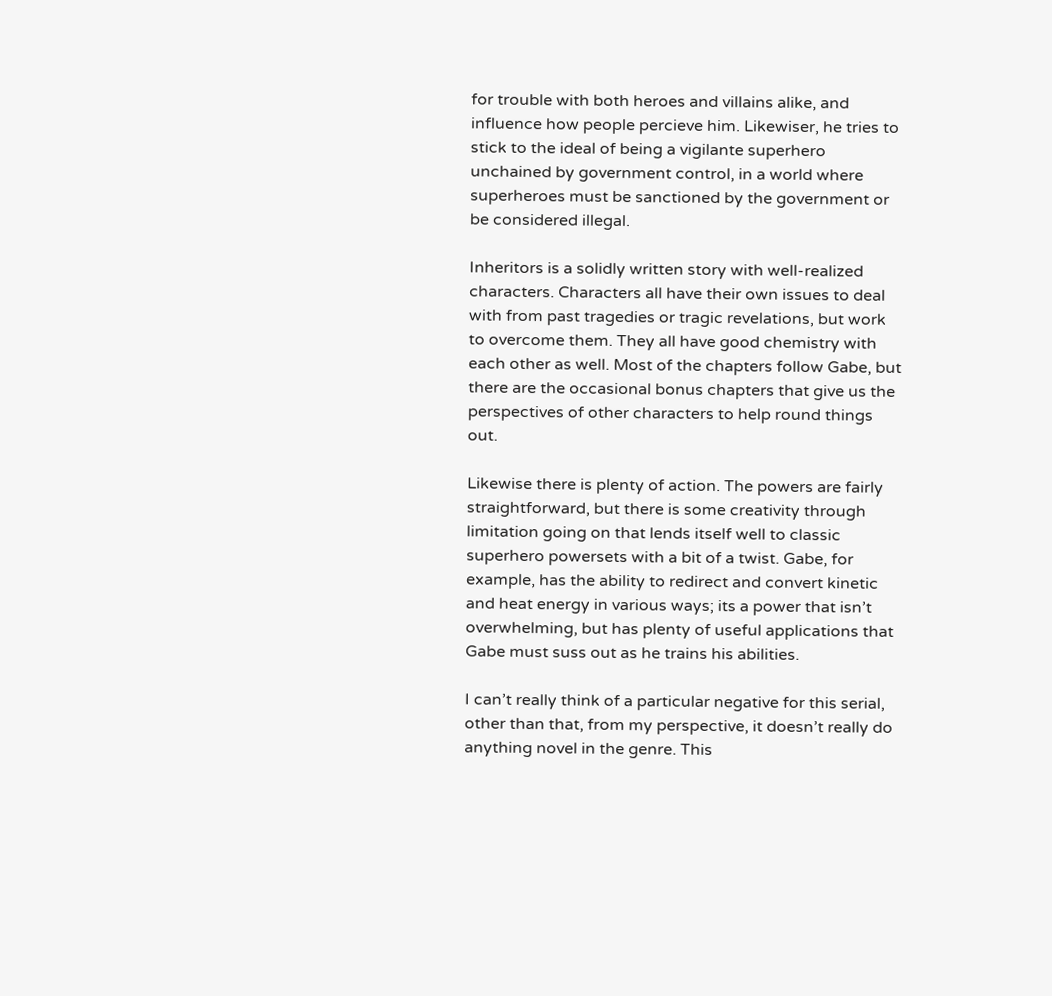for trouble with both heroes and villains alike, and influence how people percieve him. Likewiser, he tries to stick to the ideal of being a vigilante superhero unchained by government control, in a world where superheroes must be sanctioned by the government or be considered illegal.

Inheritors is a solidly written story with well-realized characters. Characters all have their own issues to deal with from past tragedies or tragic revelations, but work to overcome them. They all have good chemistry with each other as well. Most of the chapters follow Gabe, but there are the occasional bonus chapters that give us the perspectives of other characters to help round things out.

Likewise there is plenty of action. The powers are fairly straightforward, but there is some creativity through limitation going on that lends itself well to classic superhero powersets with a bit of a twist. Gabe, for example, has the ability to redirect and convert kinetic and heat energy in various ways; its a power that isn’t overwhelming, but has plenty of useful applications that Gabe must suss out as he trains his abilities.

I can’t really think of a particular negative for this serial, other than that, from my perspective, it doesn’t really do anything novel in the genre. This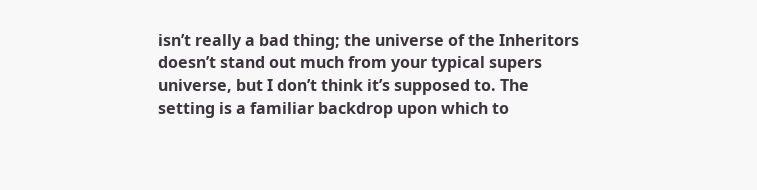isn’t really a bad thing; the universe of the Inheritors doesn’t stand out much from your typical supers universe, but I don’t think it’s supposed to. The setting is a familiar backdrop upon which to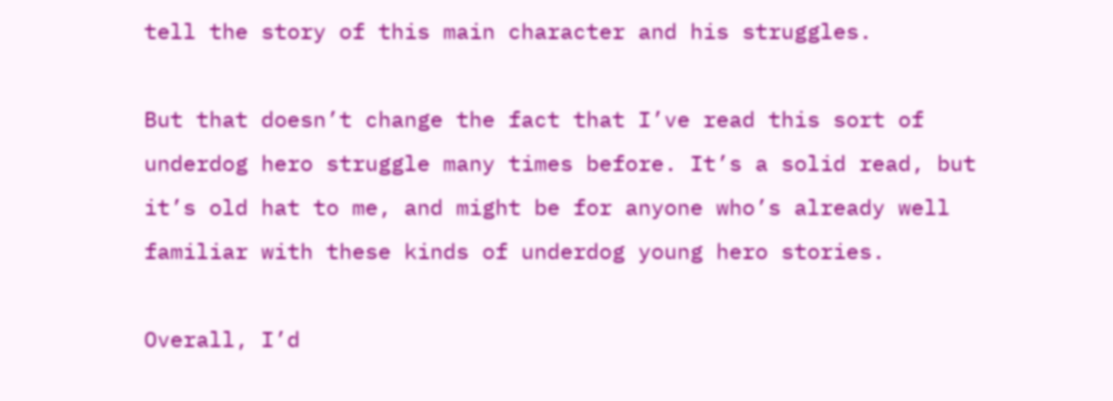tell the story of this main character and his struggles.

But that doesn’t change the fact that I’ve read this sort of underdog hero struggle many times before. It’s a solid read, but it’s old hat to me, and might be for anyone who’s already well familiar with these kinds of underdog young hero stories.

Overall, I’d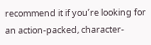recommend it if you’re looking for an action-packed, character-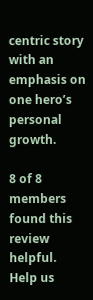centric story with an emphasis on one hero’s personal growth.

8 of 8 members found this review helpful.
Help us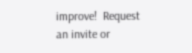improve!  Request an invite or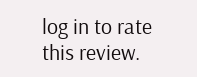log in to rate this review.